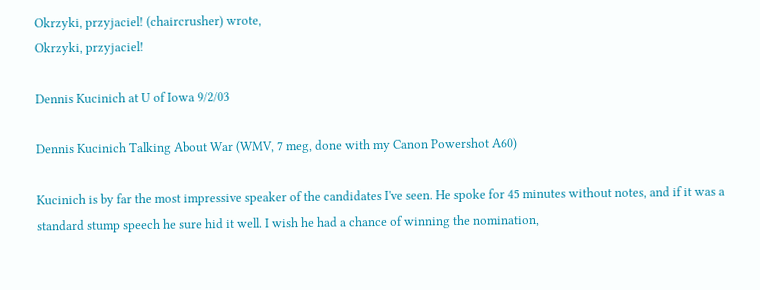Okrzyki, przyjaciel! (chaircrusher) wrote,
Okrzyki, przyjaciel!

Dennis Kucinich at U of Iowa 9/2/03

Dennis Kucinich Talking About War (WMV, 7 meg, done with my Canon Powershot A60)

Kucinich is by far the most impressive speaker of the candidates I've seen. He spoke for 45 minutes without notes, and if it was a standard stump speech he sure hid it well. I wish he had a chance of winning the nomination,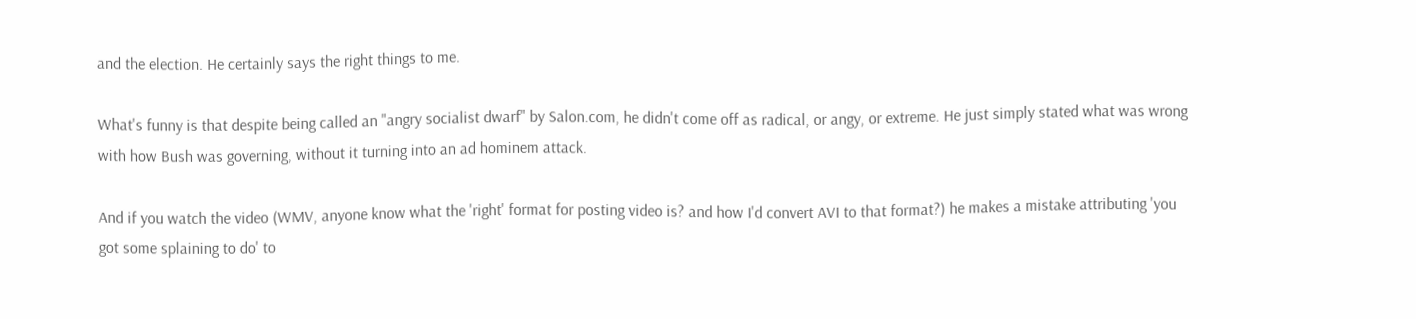and the election. He certainly says the right things to me.

What's funny is that despite being called an "angry socialist dwarf" by Salon.com, he didn't come off as radical, or angy, or extreme. He just simply stated what was wrong with how Bush was governing, without it turning into an ad hominem attack.

And if you watch the video (WMV, anyone know what the 'right' format for posting video is? and how I'd convert AVI to that format?) he makes a mistake attributing 'you got some splaining to do' to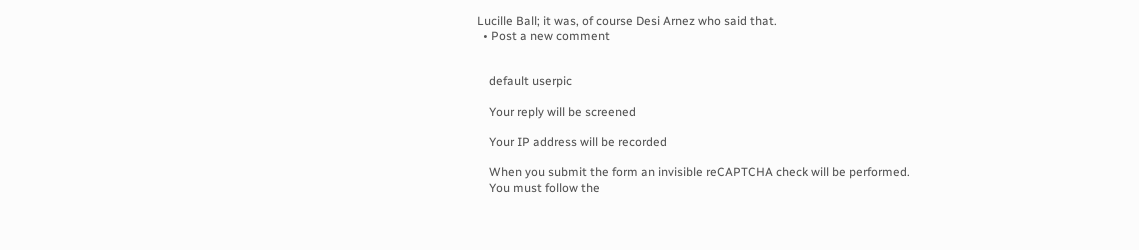Lucille Ball; it was, of course Desi Arnez who said that.
  • Post a new comment


    default userpic

    Your reply will be screened

    Your IP address will be recorded

    When you submit the form an invisible reCAPTCHA check will be performed.
    You must follow the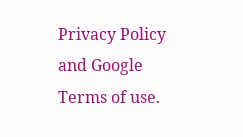Privacy Policy and Google Terms of use.